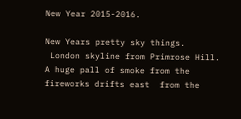New Year 2015-2016.

New Years pretty sky things.
 London skyline from Primrose Hill. A huge pall of smoke from the fireworks drifts east  from the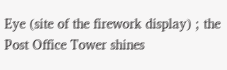Eye (site of the firework display) ; the Post Office Tower shines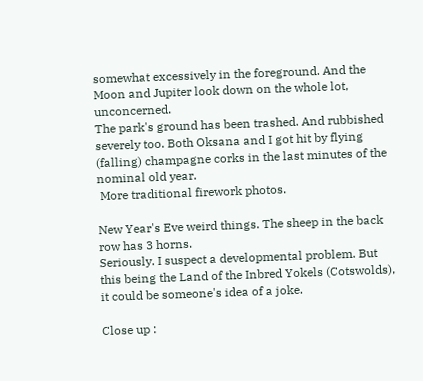somewhat excessively in the foreground. And the Moon and Jupiter look down on the whole lot, unconcerned.
The park's ground has been trashed. And rubbished severely too. Both Oksana and I got hit by flying (falling) champagne corks in the last minutes of the nominal old year.
 More traditional firework photos.

New Year's Eve weird things. The sheep in the back row has 3 horns.
Seriously. I suspect a developmental problem. But this being the Land of the Inbred Yokels (Cotswolds), it could be someone's idea of a joke.

Close up :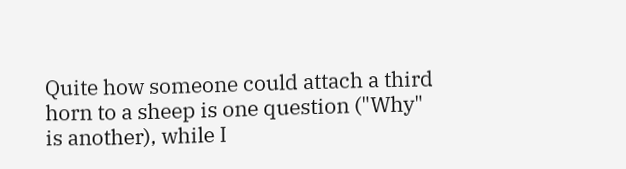Quite how someone could attach a third horn to a sheep is one question ("Why" is another), while I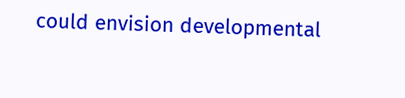could envision developmental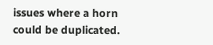issues where a horn could be duplicated.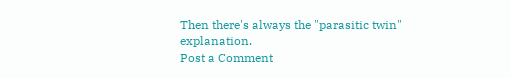Then there's always the "parasitic twin" explanation.
Post a Comment